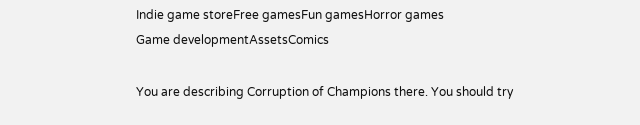Indie game storeFree gamesFun gamesHorror games
Game developmentAssetsComics

You are describing Corruption of Champions there. You should try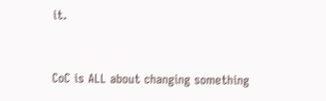it.


CoC is ALL about changing something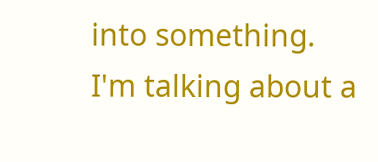into something.
I'm talking about a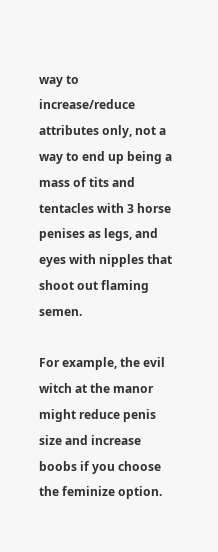way to increase/reduce attributes only, not a way to end up being a mass of tits and tentacles with 3 horse penises as legs, and eyes with nipples that shoot out flaming semen.

For example, the evil witch at the manor might reduce penis size and increase boobs if you choose the feminize option.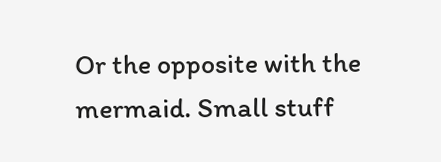Or the opposite with the mermaid. Small stuff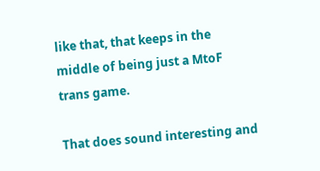like that, that keeps in the middle of being just a MtoF trans game.

That does sound interesting and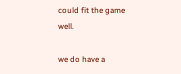could fit the game well.

we do have a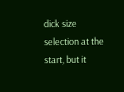dick size selection at the start, but it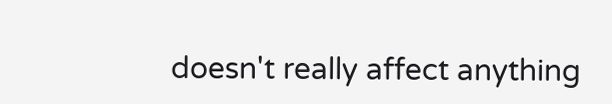doesn't really affect anything